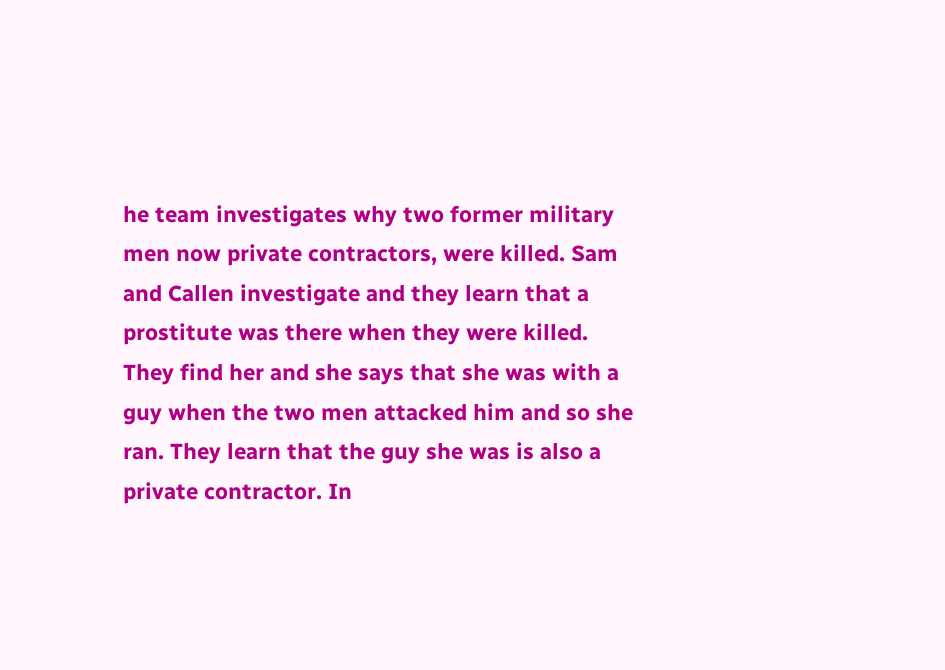he team investigates why two former military men now private contractors, were killed. Sam and Callen investigate and they learn that a prostitute was there when they were killed. They find her and she says that she was with a guy when the two men attacked him and so she ran. They learn that the guy she was is also a private contractor. In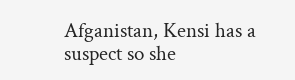Afganistan, Kensi has a suspect so she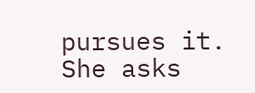pursues it. She asks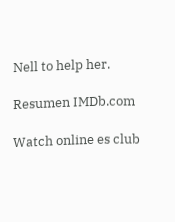Nell to help her.

Resumen IMDb.com

Watch online es club